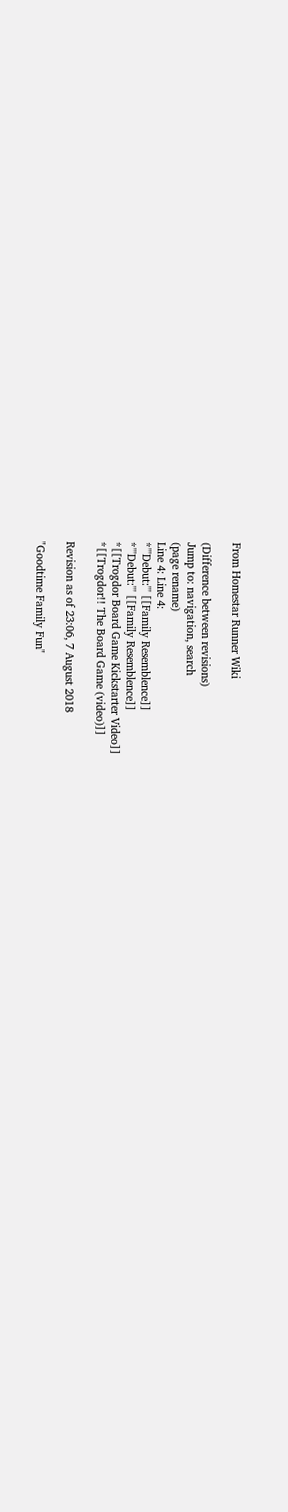From Homestar Runner Wiki

(Difference between revisions)
Jump to: navigation, search
(page rename)
Line 4: Line 4:
*'''Debut:''' [[Family Resemblence]]
*'''Debut:''' [[Family Resemblence]]
*[[Trogdor Board Game Kickstarter Video]]
*[[Trogdor!! The Board Game (video)]]

Revision as of 23:06, 7 August 2018

"Goodtime Family Fun"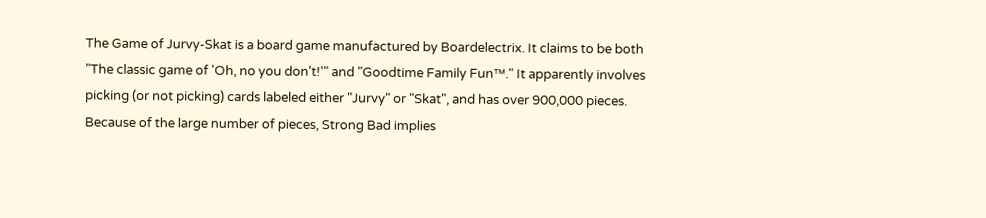The Game of Jurvy-Skat is a board game manufactured by Boardelectrix. It claims to be both "The classic game of 'Oh, no you don't!'" and "Goodtime Family Fun™." It apparently involves picking (or not picking) cards labeled either "Jurvy" or "Skat", and has over 900,000 pieces. Because of the large number of pieces, Strong Bad implies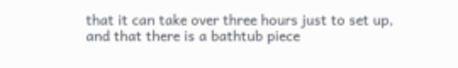that it can take over three hours just to set up, and that there is a bathtub piece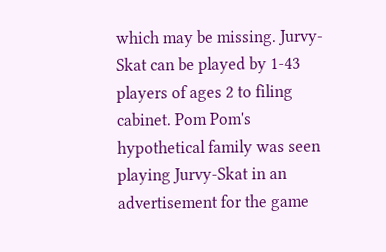which may be missing. Jurvy-Skat can be played by 1-43 players of ages 2 to filing cabinet. Pom Pom's hypothetical family was seen playing Jurvy-Skat in an advertisement for the game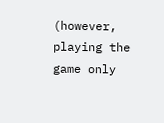(however, playing the game only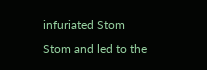infuriated Stom Stom and led to the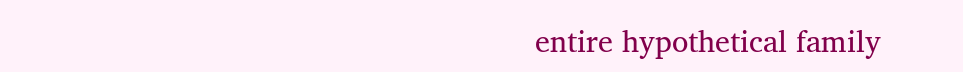entire hypothetical family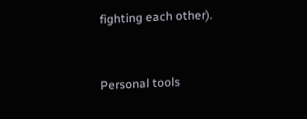fighting each other).


Personal tools